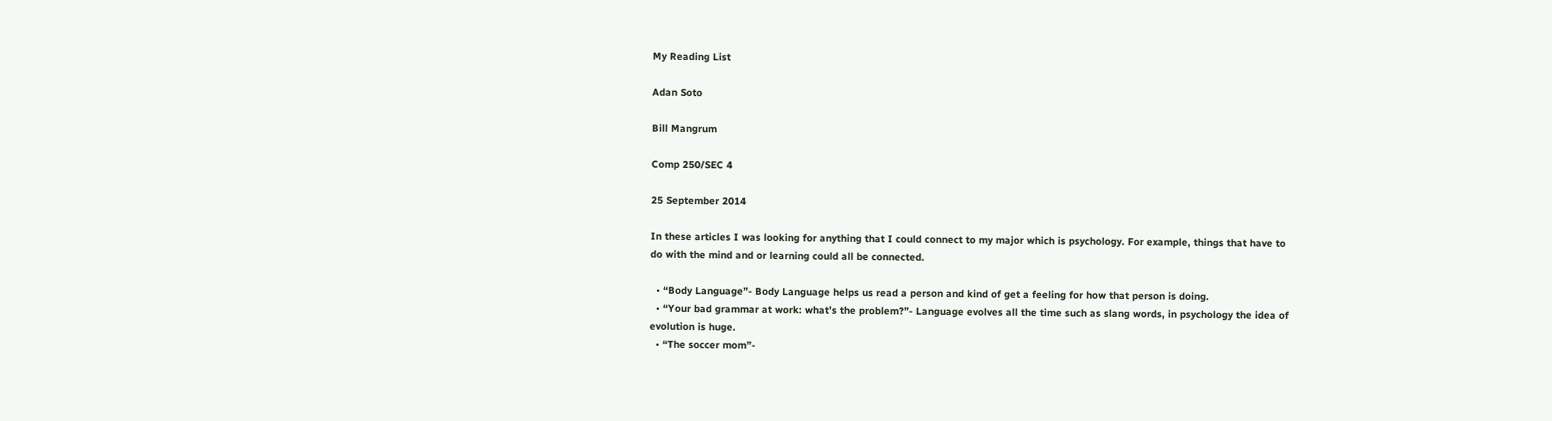My Reading List

Adan Soto

Bill Mangrum

Comp 250/SEC 4

25 September 2014

In these articles I was looking for anything that I could connect to my major which is psychology. For example, things that have to do with the mind and or learning could all be connected.

  • “Body Language”- Body Language helps us read a person and kind of get a feeling for how that person is doing.
  • “Your bad grammar at work: what’s the problem?”- Language evolves all the time such as slang words, in psychology the idea of evolution is huge.
  • “The soccer mom”-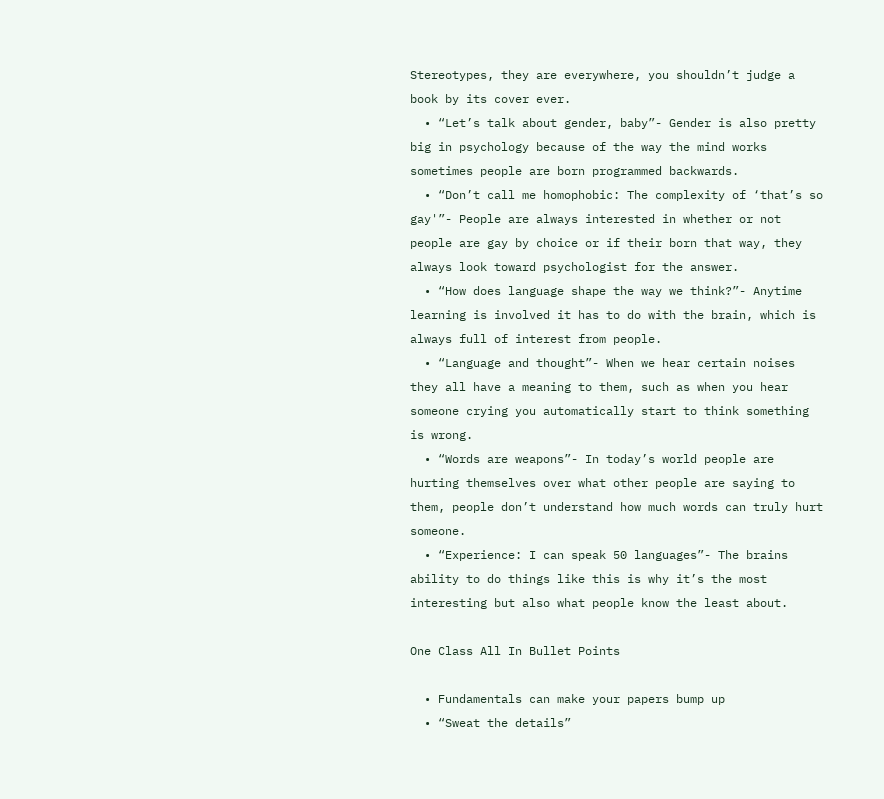Stereotypes, they are everywhere, you shouldn’t judge a book by its cover ever.
  • “Let’s talk about gender, baby”- Gender is also pretty big in psychology because of the way the mind works sometimes people are born programmed backwards.
  • “Don’t call me homophobic: The complexity of ‘that’s so gay'”- People are always interested in whether or not people are gay by choice or if their born that way, they always look toward psychologist for the answer.
  • “How does language shape the way we think?”- Anytime learning is involved it has to do with the brain, which is always full of interest from people.
  • “Language and thought”- When we hear certain noises they all have a meaning to them, such as when you hear someone crying you automatically start to think something is wrong.
  • “Words are weapons”- In today’s world people are hurting themselves over what other people are saying to them, people don’t understand how much words can truly hurt someone.
  • “Experience: I can speak 50 languages”- The brains ability to do things like this is why it’s the most interesting but also what people know the least about.

One Class All In Bullet Points

  • Fundamentals can make your papers bump up
  • “Sweat the details”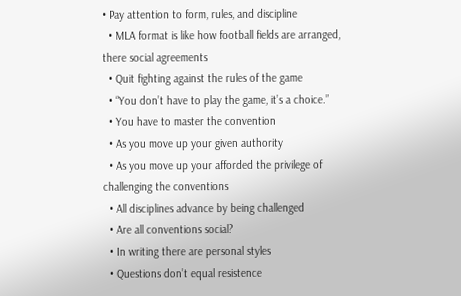• Pay attention to form, rules, and discipline
  • MLA format is like how football fields are arranged, there social agreements
  • Quit fighting against the rules of the game
  • “You don’t have to play the game, it’s a choice.”
  • You have to master the convention
  • As you move up your given authority
  • As you move up your afforded the privilege of challenging the conventions
  • All disciplines advance by being challenged
  • Are all conventions social?
  • In writing there are personal styles
  • Questions don’t equal resistence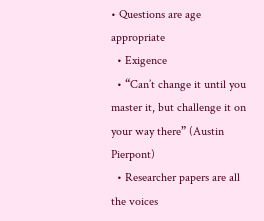• Questions are age appropriate
  • Exigence
  • “Can’t change it until you master it, but challenge it on your way there” (Austin Pierpont)
  • Researcher papers are all the voices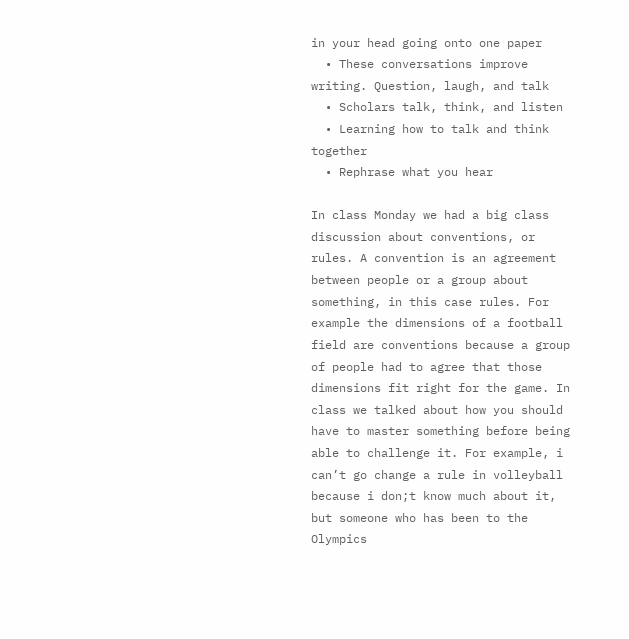in your head going onto one paper
  • These conversations improve writing. Question, laugh, and talk
  • Scholars talk, think, and listen
  • Learning how to talk and think together
  • Rephrase what you hear

In class Monday we had a big class discussion about conventions, or rules. A convention is an agreement between people or a group about something, in this case rules. For example the dimensions of a football field are conventions because a group of people had to agree that those dimensions fit right for the game. In class we talked about how you should have to master something before being able to challenge it. For example, i can’t go change a rule in volleyball because i don;t know much about it, but someone who has been to the Olympics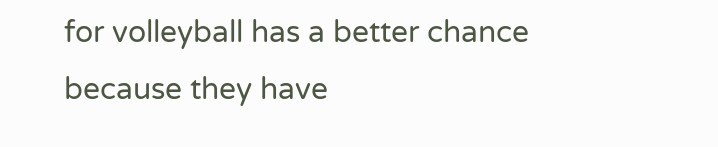for volleyball has a better chance because they have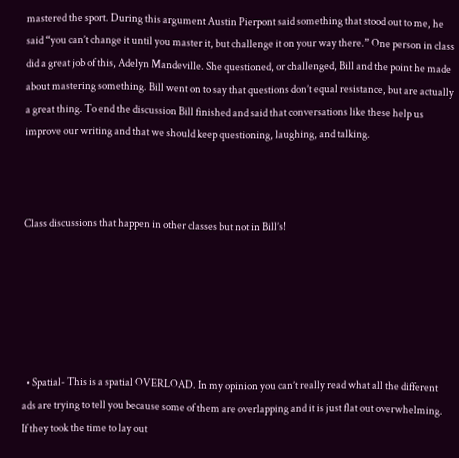mastered the sport. During this argument Austin Pierpont said something that stood out to me, he said “you can’t change it until you master it, but challenge it on your way there.” One person in class did a great job of this, Adelyn Mandeville. She questioned, or challenged, Bill and the point he made about mastering something. Bill went on to say that questions don’t equal resistance, but are actually a great thing. To end the discussion Bill finished and said that conversations like these help us improve our writing and that we should keep questioning, laughing, and talking.



Class discussions that happen in other classes but not in Bill’s!






  • Spatial- This is a spatial OVERLOAD. In my opinion you can’t really read what all the different ads are trying to tell you because some of them are overlapping and it is just flat out overwhelming. If they took the time to lay out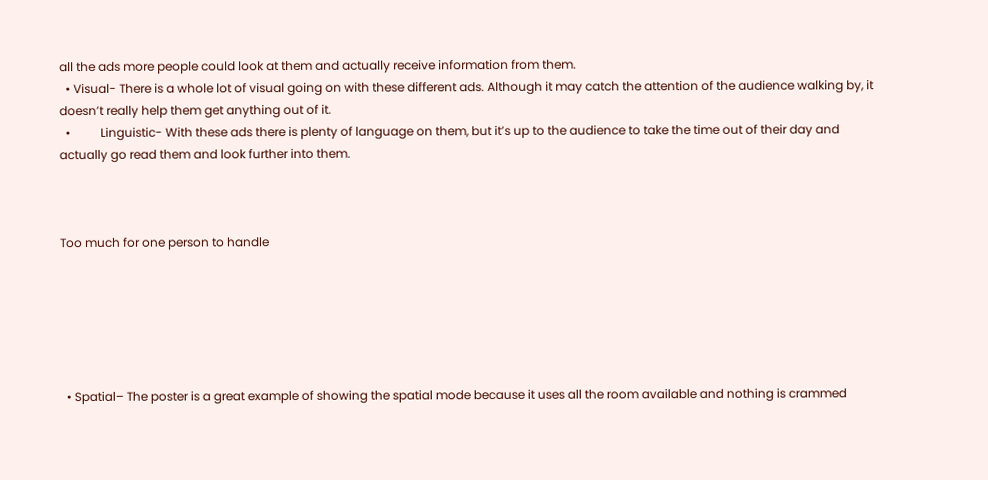all the ads more people could look at them and actually receive information from them.
  • Visual- There is a whole lot of visual going on with these different ads. Although it may catch the attention of the audience walking by, it doesn’t really help them get anything out of it.
  •          Linguistic- With these ads there is plenty of language on them, but it’s up to the audience to take the time out of their day and actually go read them and look further into them.



Too much for one person to handle






  • Spatial– The poster is a great example of showing the spatial mode because it uses all the room available and nothing is crammed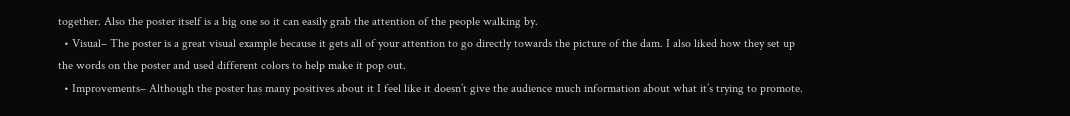together. Also the poster itself is a big one so it can easily grab the attention of the people walking by.
  • Visual– The poster is a great visual example because it gets all of your attention to go directly towards the picture of the dam. I also liked how they set up the words on the poster and used different colors to help make it pop out.
  • Improvements– Although the poster has many positives about it I feel like it doesn’t give the audience much information about what it’s trying to promote.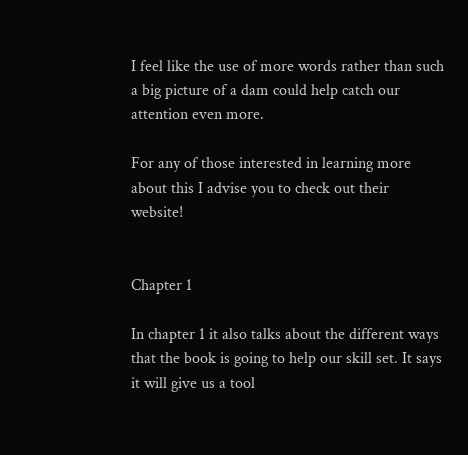I feel like the use of more words rather than such a big picture of a dam could help catch our attention even more.

For any of those interested in learning more about this I advise you to check out their website!


Chapter 1

In chapter 1 it also talks about the different ways that the book is going to help our skill set. It says it will give us a tool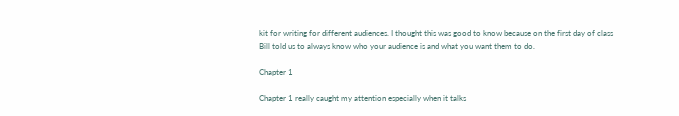kit for writing for different audiences. I thought this was good to know because on the first day of class Bill told us to always know who your audience is and what you want them to do.

Chapter 1

Chapter 1 really caught my attention especially when it talks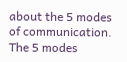about the 5 modes of communication. The 5 modes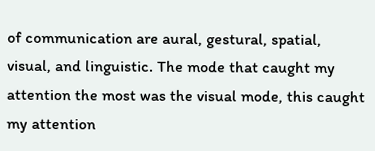of communication are aural, gestural, spatial, visual, and linguistic. The mode that caught my attention the most was the visual mode, this caught my attention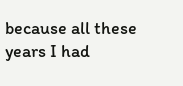because all these years I had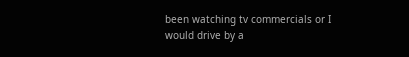been watching tv commercials or I would drive by a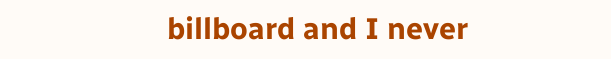billboard and I never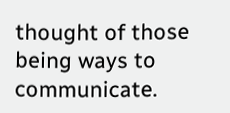thought of those being ways to communicate.